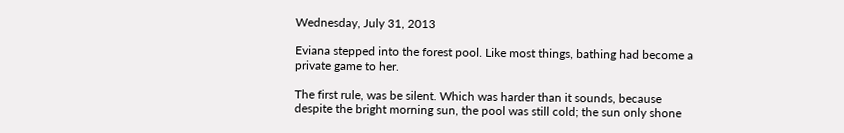Wednesday, July 31, 2013

Eviana stepped into the forest pool. Like most things, bathing had become a private game to her.

The first rule, was be silent. Which was harder than it sounds, because despite the bright morning sun, the pool was still cold; the sun only shone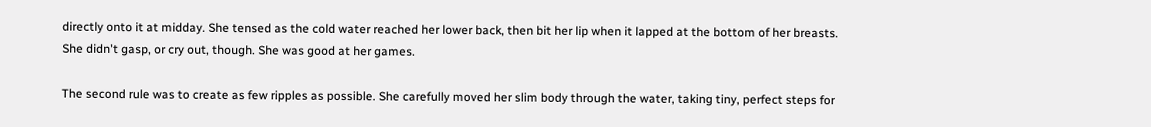directly onto it at midday. She tensed as the cold water reached her lower back, then bit her lip when it lapped at the bottom of her breasts. She didn't gasp, or cry out, though. She was good at her games.

The second rule was to create as few ripples as possible. She carefully moved her slim body through the water, taking tiny, perfect steps for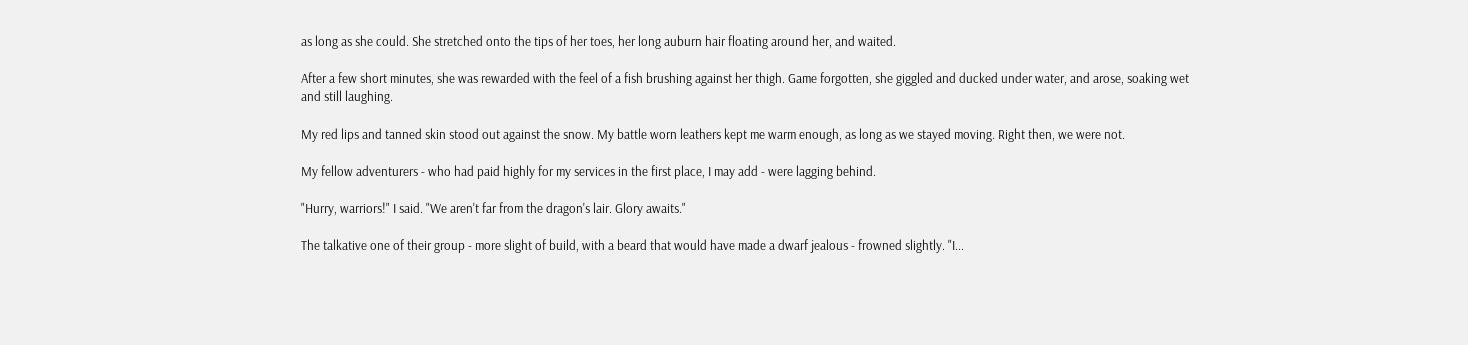as long as she could. She stretched onto the tips of her toes, her long auburn hair floating around her, and waited.

After a few short minutes, she was rewarded with the feel of a fish brushing against her thigh. Game forgotten, she giggled and ducked under water, and arose, soaking wet and still laughing.

My red lips and tanned skin stood out against the snow. My battle worn leathers kept me warm enough, as long as we stayed moving. Right then, we were not.

My fellow adventurers - who had paid highly for my services in the first place, I may add - were lagging behind.

"Hurry, warriors!" I said. "We aren't far from the dragon's lair. Glory awaits."

The talkative one of their group - more slight of build, with a beard that would have made a dwarf jealous - frowned slightly. "I...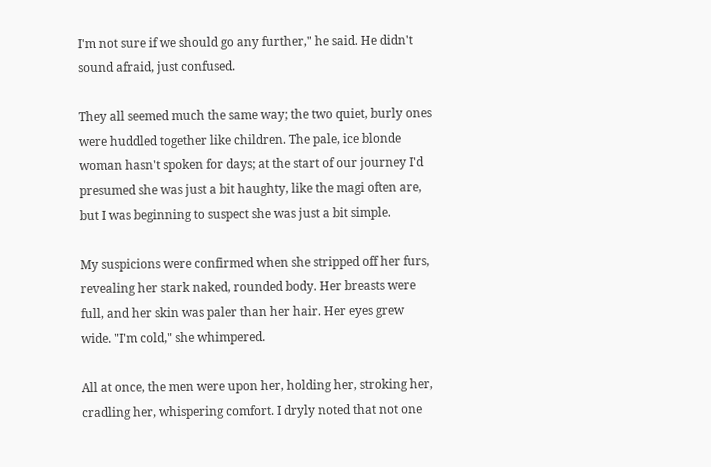I'm not sure if we should go any further," he said. He didn't sound afraid, just confused.

They all seemed much the same way; the two quiet, burly ones were huddled together like children. The pale, ice blonde woman hasn't spoken for days; at the start of our journey I'd presumed she was just a bit haughty, like the magi often are, but I was beginning to suspect she was just a bit simple.

My suspicions were confirmed when she stripped off her furs, revealing her stark naked, rounded body. Her breasts were full, and her skin was paler than her hair. Her eyes grew wide. "I'm cold," she whimpered.

All at once, the men were upon her, holding her, stroking her, cradling her, whispering comfort. I dryly noted that not one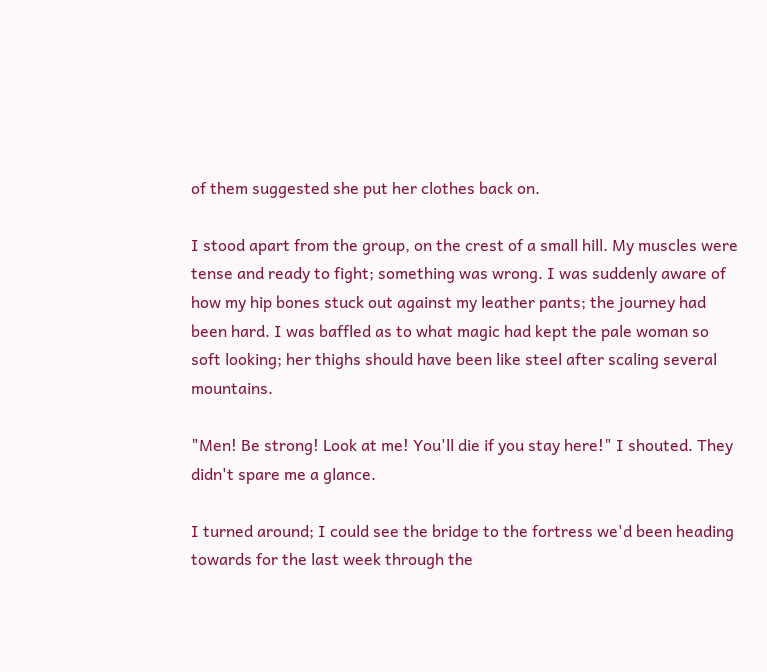of them suggested she put her clothes back on.

I stood apart from the group, on the crest of a small hill. My muscles were tense and ready to fight; something was wrong. I was suddenly aware of how my hip bones stuck out against my leather pants; the journey had been hard. I was baffled as to what magic had kept the pale woman so soft looking; her thighs should have been like steel after scaling several mountains.

"Men! Be strong! Look at me! You'll die if you stay here!" I shouted. They didn't spare me a glance.

I turned around; I could see the bridge to the fortress we'd been heading towards for the last week through the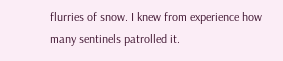flurries of snow. I knew from experience how many sentinels patrolled it.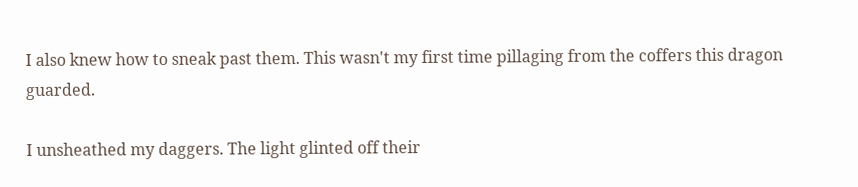I also knew how to sneak past them. This wasn't my first time pillaging from the coffers this dragon guarded.

I unsheathed my daggers. The light glinted off their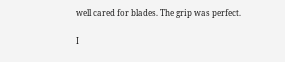well cared for blades. The grip was perfect.

I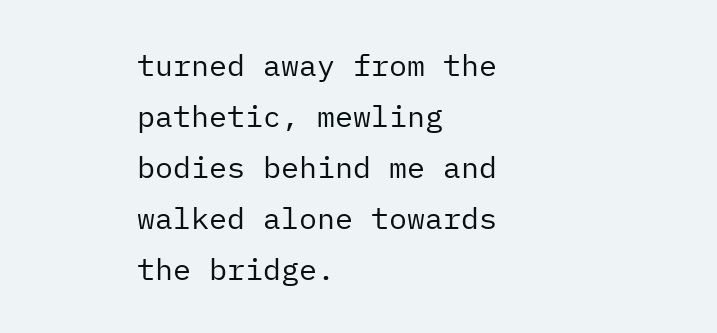turned away from the pathetic, mewling bodies behind me and walked alone towards the bridge.